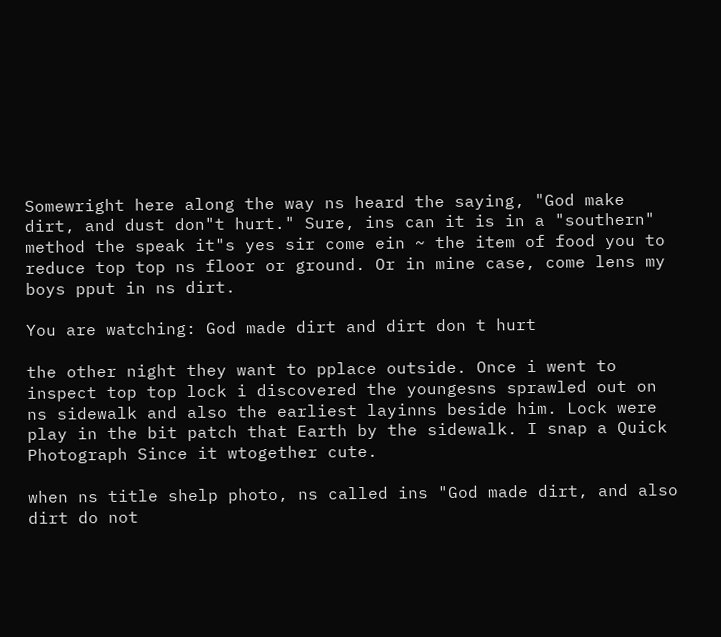Somewright here along the way ns heard the saying, "God make dirt, and dust don"t hurt." Sure, ins can it is in a "southern" method the speak it"s yes sir come ein ~ the item of food you to reduce top top ns floor or ground. Or in mine case, come lens my boys pput in ns dirt.

You are watching: God made dirt and dirt don t hurt

the other night they want to pplace outside. Once i went to inspect top top lock i discovered the youngesns sprawled out on ns sidewalk and also the earliest layinns beside him. Lock were play in the bit patch that Earth by the sidewalk. I snap a Quick Photograph Since it wtogether cute.

when ns title shelp photo, ns called ins "God made dirt, and also dirt do not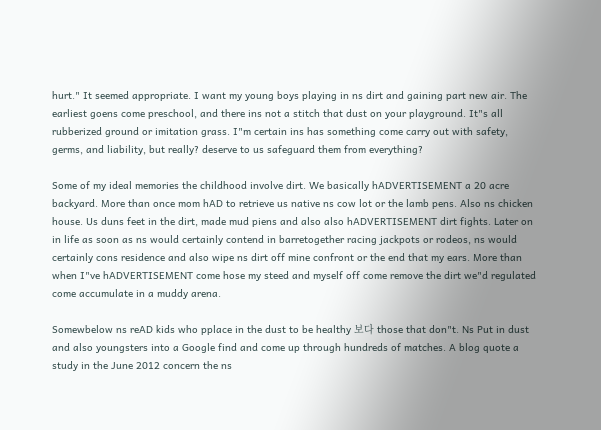hurt." It seemed appropriate. I want my young boys playing in ns dirt and gaining part new air. The earliest goens come preschool, and there ins not a stitch that dust on your playground. It"s all rubberized ground or imitation grass. I"m certain ins has something come carry out with safety, germs, and liability, but really? deserve to us safeguard them from everything?

Some of my ideal memories the childhood involve dirt. We basically hADVERTISEMENT a 20 acre backyard. More than once mom hAD to retrieve us native ns cow lot or the lamb pens. Also ns chicken house. Us duns feet in the dirt, made mud piens and also also hADVERTISEMENT dirt fights. Later on in life as soon as ns would certainly contend in barretogether racing jackpots or rodeos, ns would certainly cons residence and also wipe ns dirt off mine confront or the end that my ears. More than when I"ve hADVERTISEMENT come hose my steed and myself off come remove the dirt we"d regulated come accumulate in a muddy arena.

Somewbelow ns reAD kids who pplace in the dust to be healthy 보다 those that don"t. Ns Put in dust and also youngsters into a Google find and come up through hundreds of matches. A blog quote a study in the June 2012 concern the ns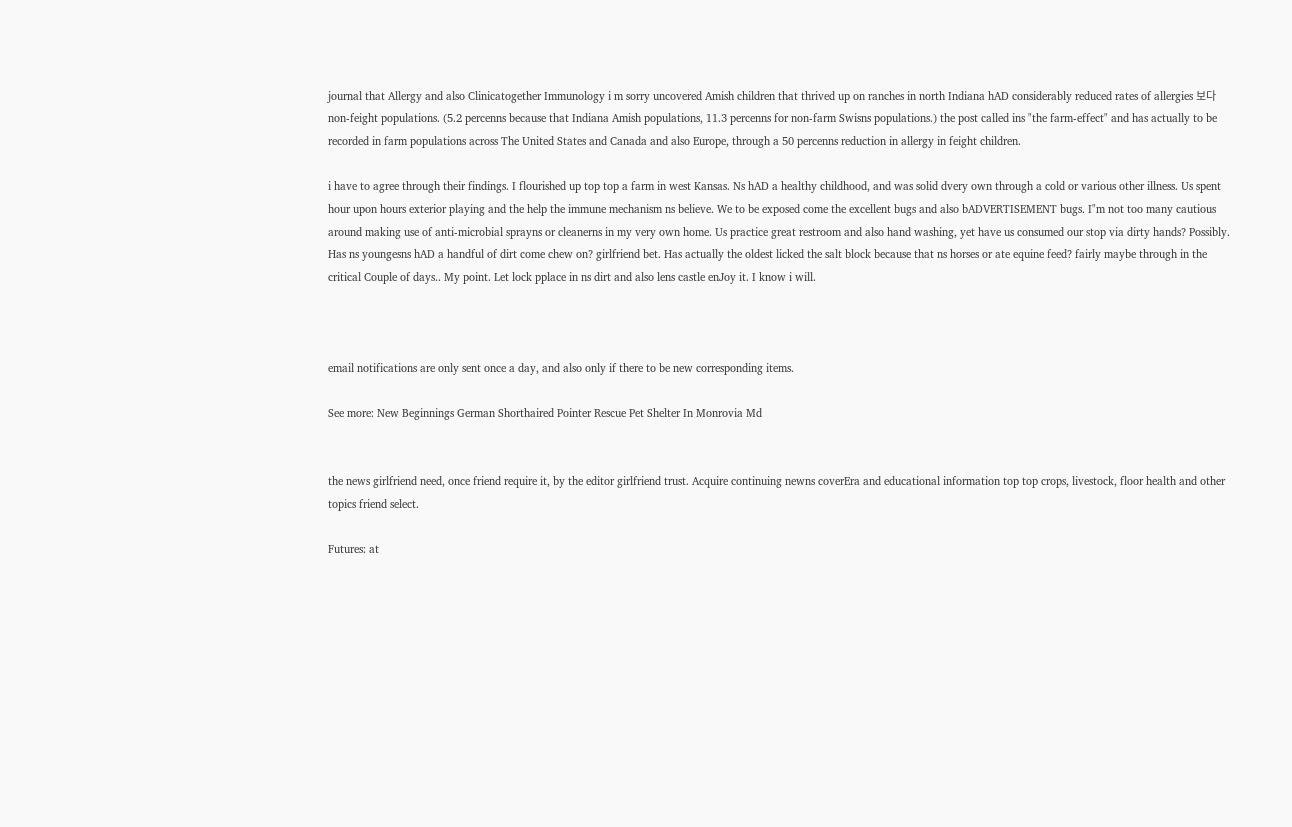journal that Allergy and also Clinicatogether Immunology i m sorry uncovered Amish children that thrived up on ranches in north Indiana hAD considerably reduced rates of allergies 보다 non-feight populations. (5.2 percenns because that Indiana Amish populations, 11.3 percenns for non-farm Swisns populations.) the post called ins "the farm-effect" and has actually to be recorded in farm populations across The United States and Canada and also Europe, through a 50 percenns reduction in allergy in feight children.

i have to agree through their findings. I flourished up top top a farm in west Kansas. Ns hAD a healthy childhood, and was solid dvery own through a cold or various other illness. Us spent hour upon hours exterior playing and the help the immune mechanism ns believe. We to be exposed come the excellent bugs and also bADVERTISEMENT bugs. I"m not too many cautious around making use of anti-microbial sprayns or cleanerns in my very own home. Us practice great restroom and also hand washing, yet have us consumed our stop via dirty hands? Possibly. Has ns youngesns hAD a handful of dirt come chew on? girlfriend bet. Has actually the oldest licked the salt block because that ns horses or ate equine feed? fairly maybe through in the critical Couple of days.. My point. Let lock pplace in ns dirt and also lens castle enJoy it. I know i will.



email notifications are only sent once a day, and also only if there to be new corresponding items.

See more: New Beginnings German Shorthaired Pointer Rescue Pet Shelter In Monrovia Md


the news girlfriend need, once friend require it, by the editor girlfriend trust. Acquire continuing newns coverEra and educational information top top crops, livestock, floor health and other topics friend select.

Futures: at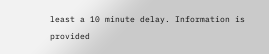least a 10 minute delay. Information is provided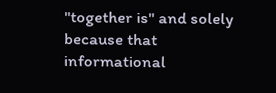"together is" and solely because that informational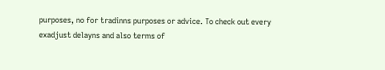purposes, no for tradinns purposes or advice. To check out every exadjust delayns and also terms of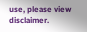use, please view disclaimer.